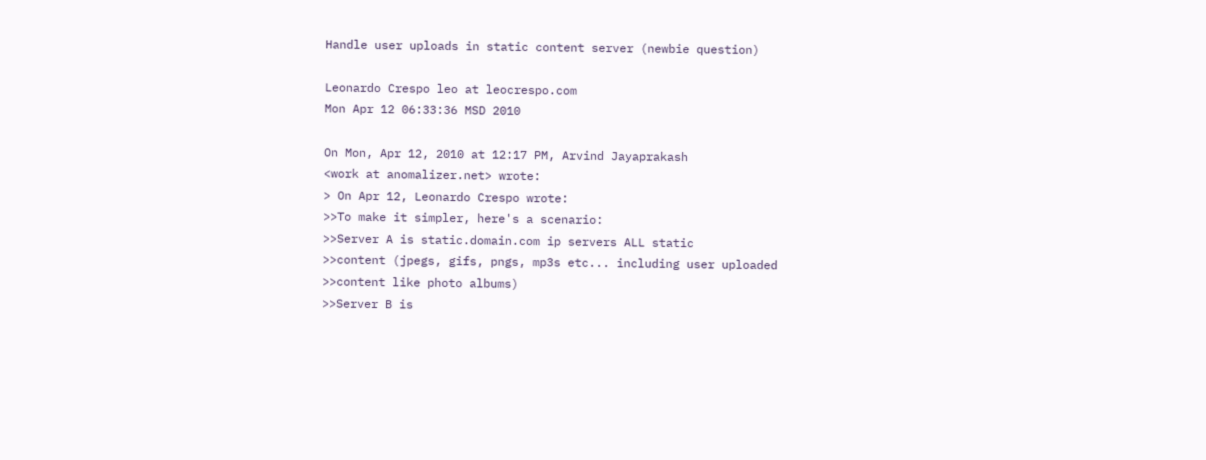Handle user uploads in static content server (newbie question)

Leonardo Crespo leo at leocrespo.com
Mon Apr 12 06:33:36 MSD 2010

On Mon, Apr 12, 2010 at 12:17 PM, Arvind Jayaprakash
<work at anomalizer.net> wrote:
> On Apr 12, Leonardo Crespo wrote:
>>To make it simpler, here's a scenario:
>>Server A is static.domain.com ip servers ALL static
>>content (jpegs, gifs, pngs, mp3s etc... including user uploaded
>>content like photo albums)
>>Server B is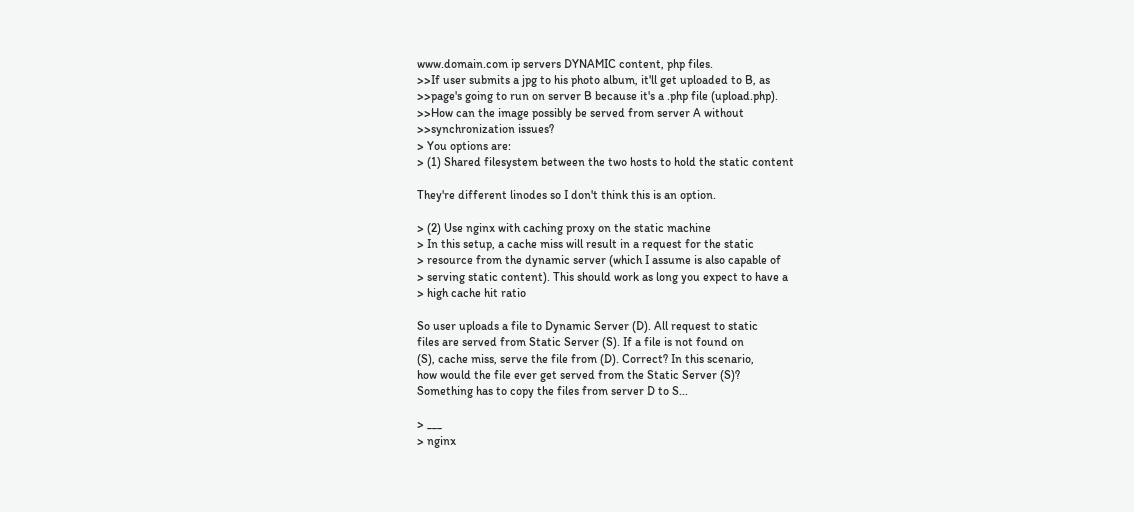www.domain.com ip servers DYNAMIC content, php files.
>>If user submits a jpg to his photo album, it'll get uploaded to B, as
>>page's going to run on server B because it's a .php file (upload.php).
>>How can the image possibly be served from server A without
>>synchronization issues?
> You options are:
> (1) Shared filesystem between the two hosts to hold the static content

They're different linodes so I don't think this is an option.

> (2) Use nginx with caching proxy on the static machine
> In this setup, a cache miss will result in a request for the static
> resource from the dynamic server (which I assume is also capable of
> serving static content). This should work as long you expect to have a
> high cache hit ratio

So user uploads a file to Dynamic Server (D). All request to static
files are served from Static Server (S). If a file is not found on
(S), cache miss, serve the file from (D). Correct? In this scenario,
how would the file ever get served from the Static Server (S)?
Something has to copy the files from server D to S...

> ___
> nginx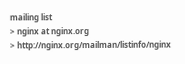mailing list
> nginx at nginx.org
> http://nginx.org/mailman/listinfo/nginx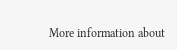More information about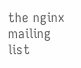the nginx mailing list